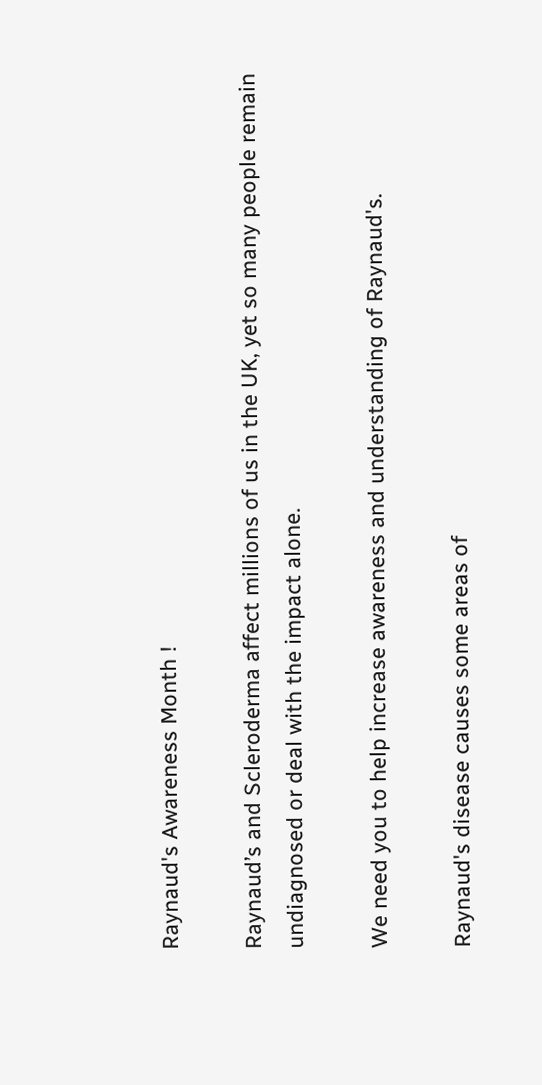Raynaud's Awareness Month !

Raynaud’s and Scleroderma affect millions of us in the UK, yet so many people remain undiagnosed or deal with the impact alone.

We need you to help increase awareness and understanding of Raynaud's.

Raynaud's disease causes some areas of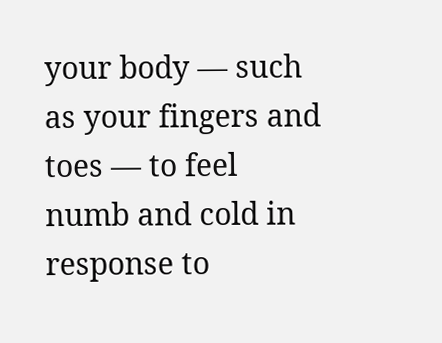your body — such as your fingers and toes — to feel numb and cold in response to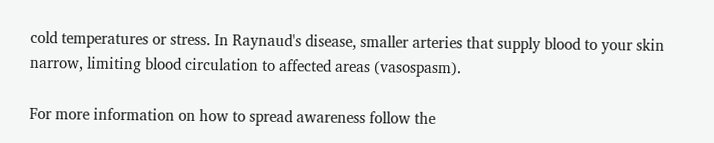cold temperatures or stress. In Raynaud's disease, smaller arteries that supply blood to your skin narrow, limiting blood circulation to affected areas (vasospasm).

For more information on how to spread awareness follow the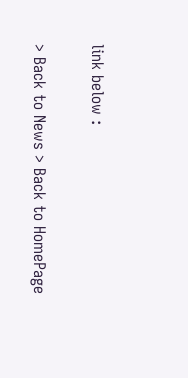link below :

> Back to News > Back to HomePage